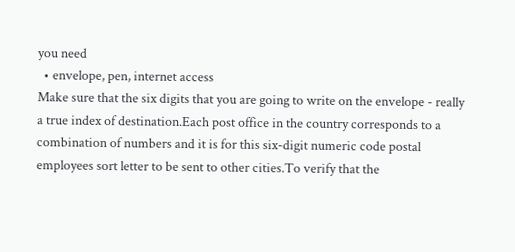you need
  • envelope, pen, internet access
Make sure that the six digits that you are going to write on the envelope - really a true index of destination.Each post office in the country corresponds to a combination of numbers and it is for this six-digit numeric code postal employees sort letter to be sent to other cities.To verify that the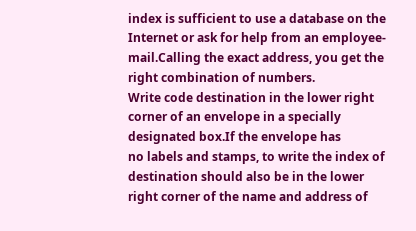index is sufficient to use a database on the Internet or ask for help from an employee-mail.Calling the exact address, you get the right combination of numbers.
Write code destination in the lower right corner of an envelope in a specially designated box.If the envelope has
no labels and stamps, to write the index of destination should also be in the lower right corner of the name and address of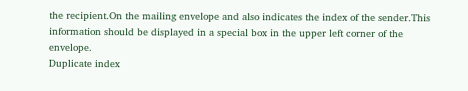the recipient.On the mailing envelope and also indicates the index of the sender.This information should be displayed in a special box in the upper left corner of the envelope.
Duplicate index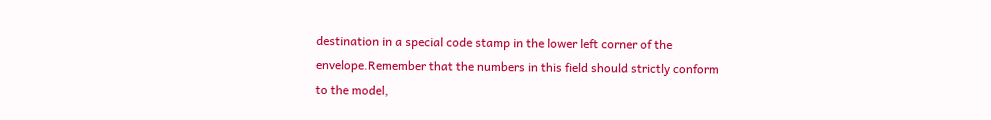destination in a special code stamp in the lower left corner of the envelope.Remember that the numbers in this field should strictly conform to the model,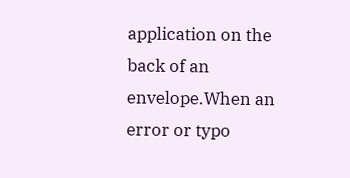application on the back of an envelope.When an error or typo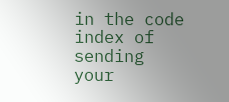in the code index of sending your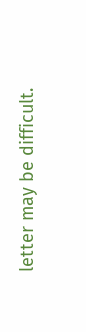letter may be difficult.